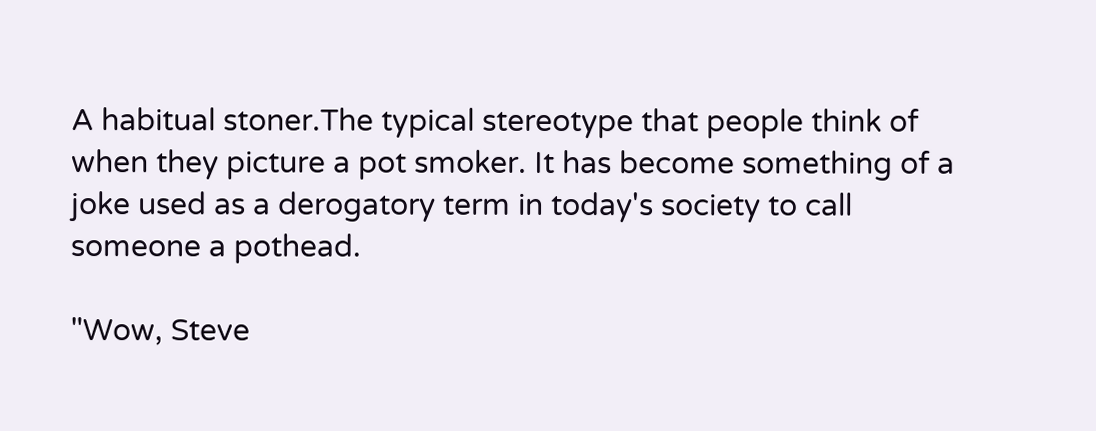A habitual stoner.The typical stereotype that people think of when they picture a pot smoker. It has become something of a joke used as a derogatory term in today's society to call someone a pothead.

"Wow, Steve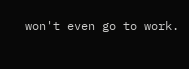won't even go to work.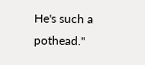He's such a pothead."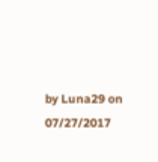by Luna29 on 07/27/2017